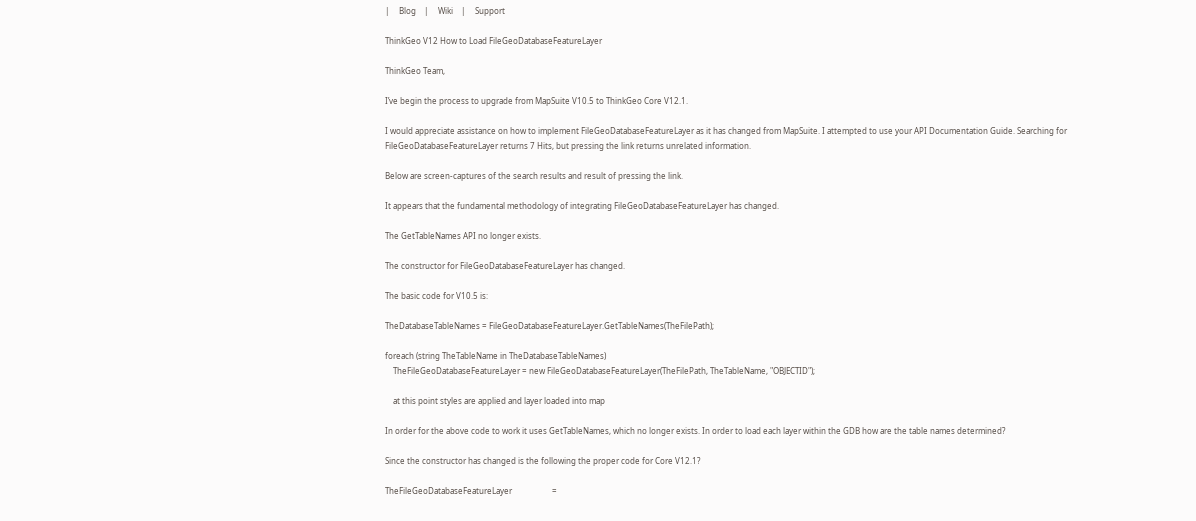|     Blog    |     Wiki    |     Support

ThinkGeo V12 How to Load FileGeoDatabaseFeatureLayer

ThinkGeo Team,

I’ve begin the process to upgrade from MapSuite V10.5 to ThinkGeo Core V12.1.

I would appreciate assistance on how to implement FileGeoDatabaseFeatureLayer as it has changed from MapSuite. I attempted to use your API Documentation Guide. Searching for FileGeoDatabaseFeatureLayer returns 7 Hits, but pressing the link returns unrelated information.

Below are screen-captures of the search results and result of pressing the link.

It appears that the fundamental methodology of integrating FileGeoDatabaseFeatureLayer has changed.

The GetTableNames API no longer exists.

The constructor for FileGeoDatabaseFeatureLayer has changed.

The basic code for V10.5 is:

TheDatabaseTableNames = FileGeoDatabaseFeatureLayer.GetTableNames(TheFilePath);

foreach (string TheTableName in TheDatabaseTableNames)
    TheFileGeoDatabaseFeatureLayer = new FileGeoDatabaseFeatureLayer(TheFilePath, TheTableName, "OBJECTID");

    at this point styles are applied and layer loaded into map

In order for the above code to work it uses GetTableNames, which no longer exists. In order to load each layer within the GDB how are the table names determined?

Since the constructor has changed is the following the proper code for Core V12.1?

TheFileGeoDatabaseFeatureLayer                    =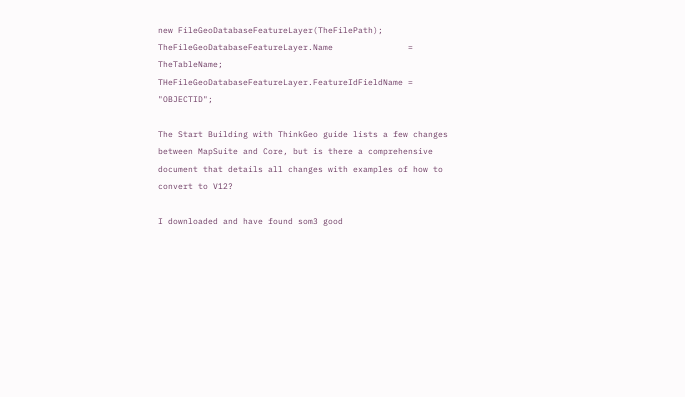new FileGeoDatabaseFeatureLayer(TheFilePath);
TheFileGeoDatabaseFeatureLayer.Name               = TheTableName;
THeFileGeoDatabaseFeatureLayer.FeatureIdFieldName = "OBJECTID";

The Start Building with ThinkGeo guide lists a few changes between MapSuite and Core, but is there a comprehensive document that details all changes with examples of how to convert to V12?

I downloaded and have found som3 good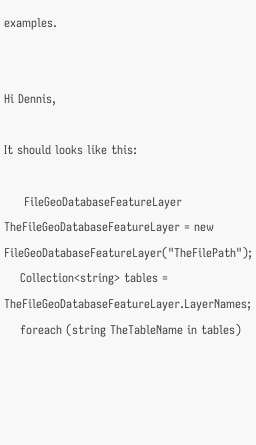examples.


Hi Dennis,

It should looks like this:

     FileGeoDatabaseFeatureLayer TheFileGeoDatabaseFeatureLayer = new FileGeoDatabaseFeatureLayer("TheFilePath");
    Collection<string> tables = TheFileGeoDatabaseFeatureLayer.LayerNames;
    foreach (string TheTableName in tables)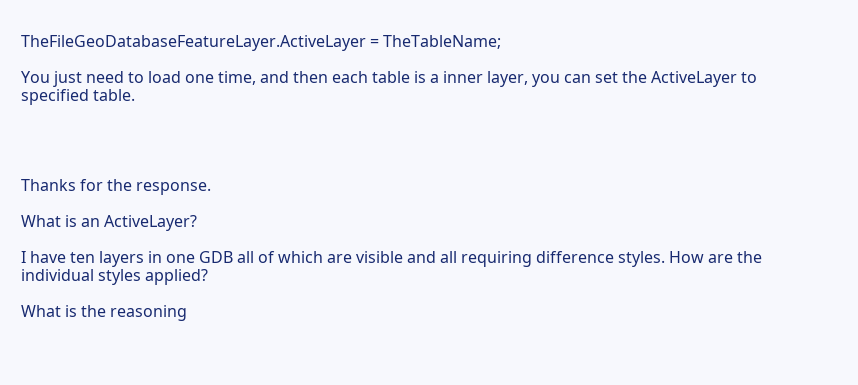TheFileGeoDatabaseFeatureLayer.ActiveLayer = TheTableName;

You just need to load one time, and then each table is a inner layer, you can set the ActiveLayer to specified table.




Thanks for the response.

What is an ActiveLayer?

I have ten layers in one GDB all of which are visible and all requiring difference styles. How are the individual styles applied?

What is the reasoning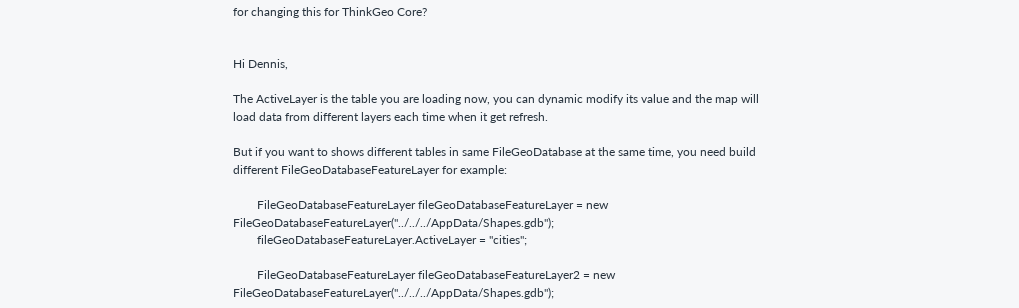for changing this for ThinkGeo Core?


Hi Dennis,

The ActiveLayer is the table you are loading now, you can dynamic modify its value and the map will load data from different layers each time when it get refresh.

But if you want to shows different tables in same FileGeoDatabase at the same time, you need build different FileGeoDatabaseFeatureLayer for example:

        FileGeoDatabaseFeatureLayer fileGeoDatabaseFeatureLayer = new FileGeoDatabaseFeatureLayer("../../../AppData/Shapes.gdb");
        fileGeoDatabaseFeatureLayer.ActiveLayer = "cities";

        FileGeoDatabaseFeatureLayer fileGeoDatabaseFeatureLayer2 = new FileGeoDatabaseFeatureLayer("../../../AppData/Shapes.gdb");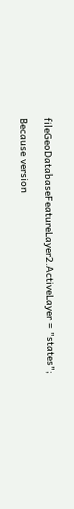fileGeoDatabaseFeatureLayer2.ActiveLayer = "states";

Because version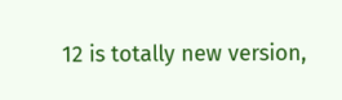12 is totally new version,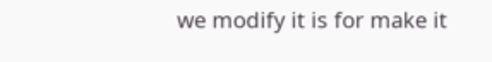we modify it is for make it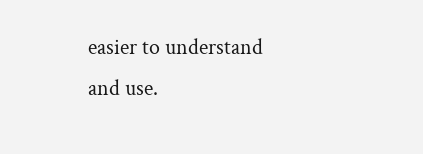easier to understand and use.